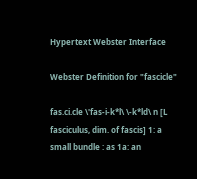Hypertext Webster Interface

Webster Definition for "fascicle"

fas.ci.cle \'fas-i-k*l\ \-k*ld\ n [L fasciculus, dim. of fascis] 1: a small bundle : as 1a: an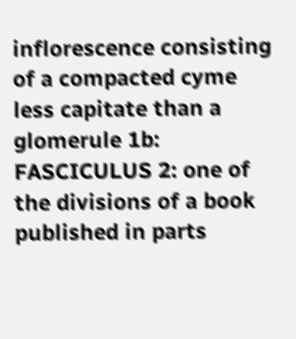inflorescence consisting of a compacted cyme less capitate than a glomerule 1b: FASCICULUS 2: one of the divisions of a book published in parts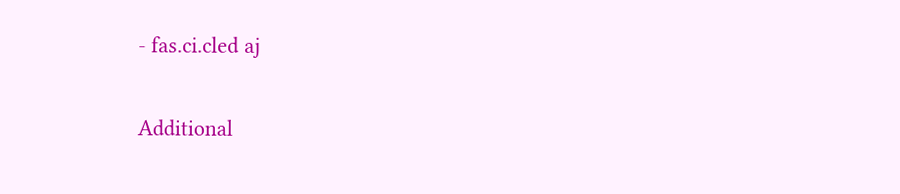- fas.ci.cled aj

Additional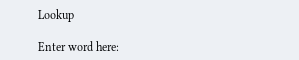Lookup

Enter word here: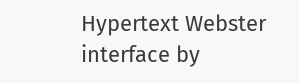Hypertext Webster interface by